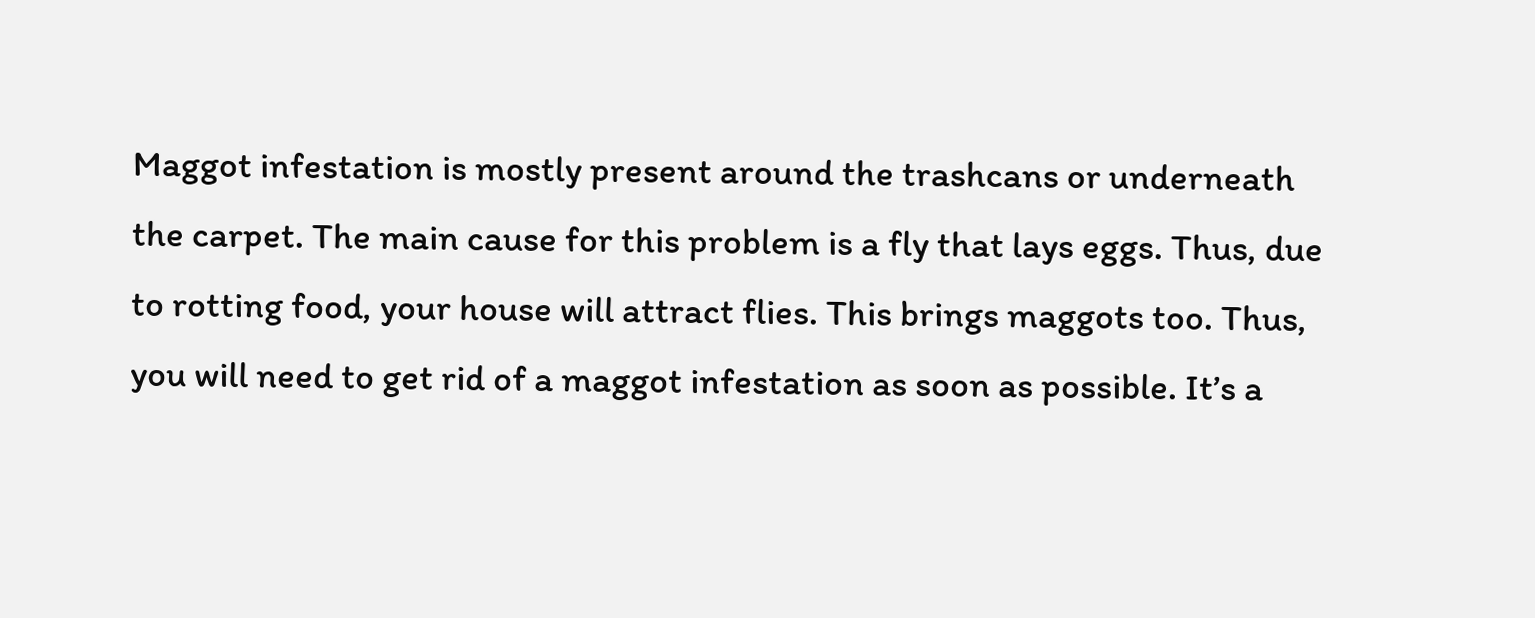Maggot infestation is mostly present around the trashcans or underneath the carpet. The main cause for this problem is a fly that lays eggs. Thus, due to rotting food, your house will attract flies. This brings maggots too. Thus, you will need to get rid of a maggot infestation as soon as possible. It’s a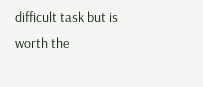difficult task but is worth the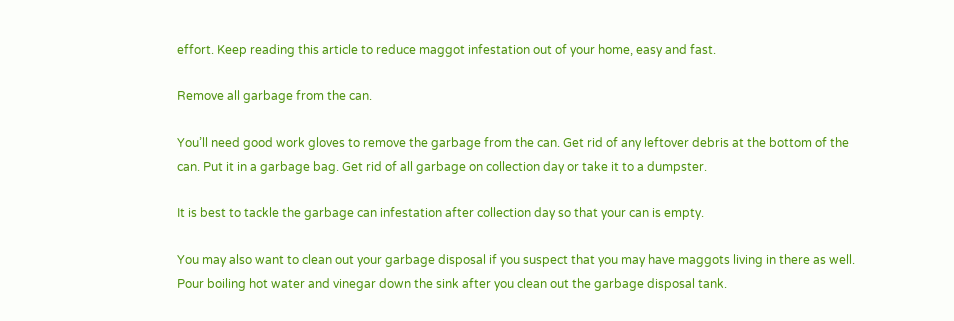effort. Keep reading this article to reduce maggot infestation out of your home, easy and fast.

Remove all garbage from the can.

You’ll need good work gloves to remove the garbage from the can. Get rid of any leftover debris at the bottom of the can. Put it in a garbage bag. Get rid of all garbage on collection day or take it to a dumpster.

It is best to tackle the garbage can infestation after collection day so that your can is empty.

You may also want to clean out your garbage disposal if you suspect that you may have maggots living in there as well. Pour boiling hot water and vinegar down the sink after you clean out the garbage disposal tank.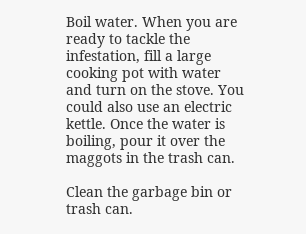Boil water. When you are ready to tackle the infestation, fill a large cooking pot with water and turn on the stove. You could also use an electric kettle. Once the water is boiling, pour it over the maggots in the trash can.

Clean the garbage bin or trash can.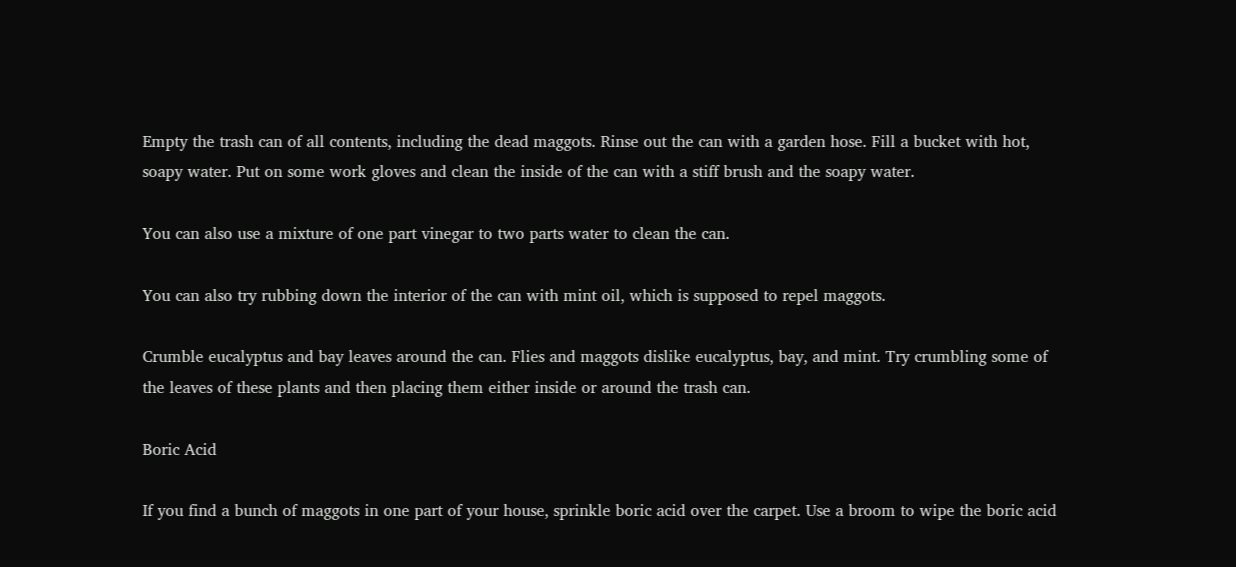Empty the trash can of all contents, including the dead maggots. Rinse out the can with a garden hose. Fill a bucket with hot, soapy water. Put on some work gloves and clean the inside of the can with a stiff brush and the soapy water.

You can also use a mixture of one part vinegar to two parts water to clean the can.

You can also try rubbing down the interior of the can with mint oil, which is supposed to repel maggots.

Crumble eucalyptus and bay leaves around the can. Flies and maggots dislike eucalyptus, bay, and mint. Try crumbling some of the leaves of these plants and then placing them either inside or around the trash can.

Boric Acid

If you find a bunch of maggots in one part of your house, sprinkle boric acid over the carpet. Use a broom to wipe the boric acid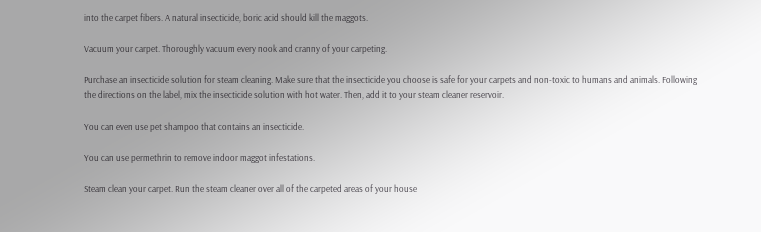into the carpet fibers. A natural insecticide, boric acid should kill the maggots.

Vacuum your carpet. Thoroughly vacuum every nook and cranny of your carpeting.

Purchase an insecticide solution for steam cleaning. Make sure that the insecticide you choose is safe for your carpets and non-toxic to humans and animals. Following the directions on the label, mix the insecticide solution with hot water. Then, add it to your steam cleaner reservoir.

You can even use pet shampoo that contains an insecticide.

You can use permethrin to remove indoor maggot infestations.

Steam clean your carpet. Run the steam cleaner over all of the carpeted areas of your house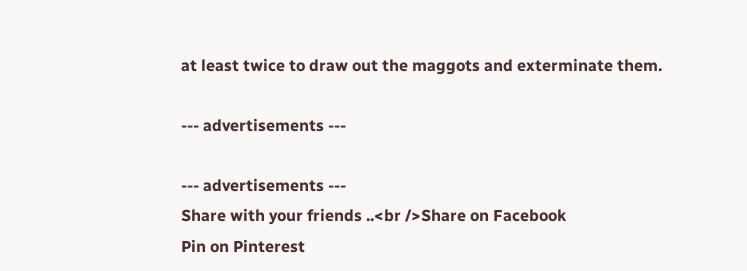at least twice to draw out the maggots and exterminate them.

--- advertisements ---

--- advertisements ---
Share with your friends ..<br />Share on Facebook
Pin on Pinterest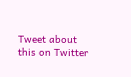Tweet about this on Twitter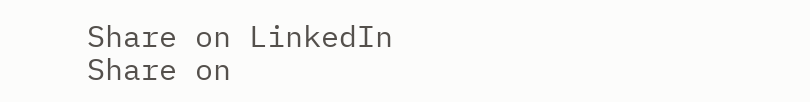Share on LinkedIn
Share on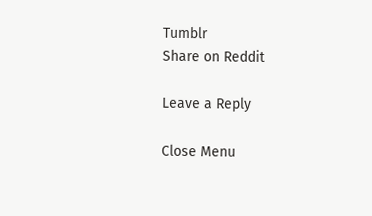Tumblr
Share on Reddit

Leave a Reply

Close Menu